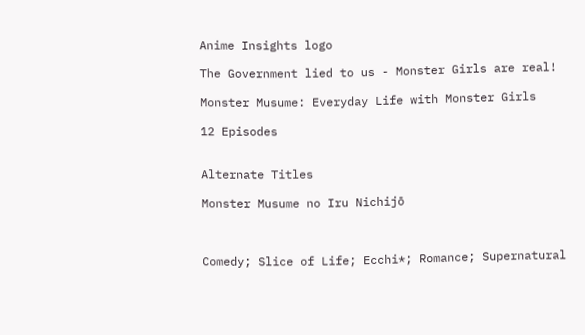Anime Insights logo

The Government lied to us - Monster Girls are real!

Monster Musume: Everyday Life with Monster Girls

12 Episodes


Alternate Titles

Monster Musume no Iru Nichijō



Comedy; Slice of Life; Ecchi*; Romance; Supernatural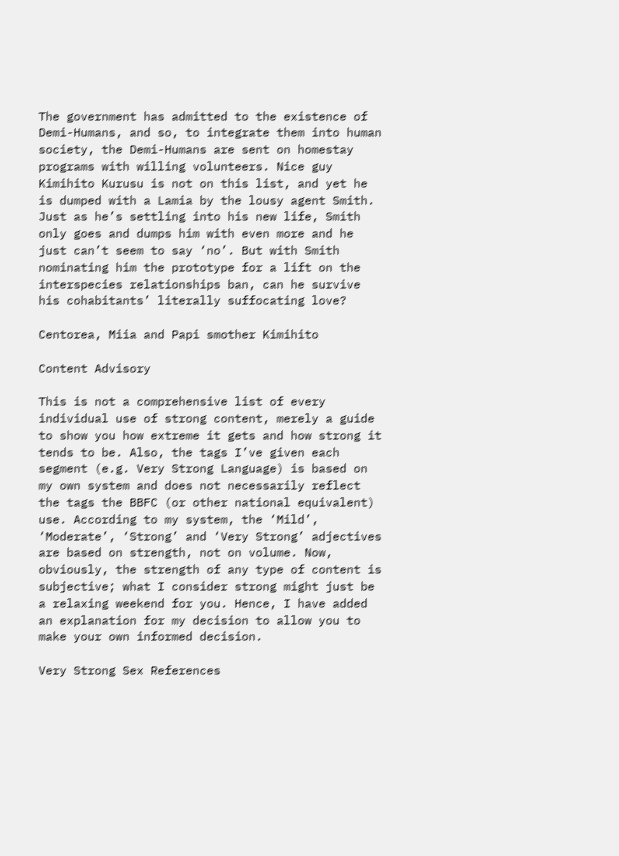The government has admitted to the existence of Demi-Humans, and so, to integrate them into human society, the Demi-Humans are sent on homestay programs with willing volunteers. Nice guy Kimihito Kurusu is not on this list, and yet he is dumped with a Lamia by the lousy agent Smith. Just as he’s settling into his new life, Smith only goes and dumps him with even more and he just can’t seem to say ‘no’. But with Smith nominating him the prototype for a lift on the interspecies relationships ban, can he survive his cohabitants’ literally suffocating love?

Centorea, Miia and Papi smother Kimihito

Content Advisory

This is not a comprehensive list of every individual use of strong content, merely a guide to show you how extreme it gets and how strong it tends to be. Also, the tags I’ve given each segment (e.g. Very Strong Language) is based on my own system and does not necessarily reflect the tags the BBFC (or other national equivalent) use. According to my system, the ‘Mild’, ‘Moderate’, ‘Strong’ and ‘Very Strong’ adjectives are based on strength, not on volume. Now, obviously, the strength of any type of content is subjective; what I consider strong might just be a relaxing weekend for you. Hence, I have added an explanation for my decision to allow you to make your own informed decision.

Very Strong Sex References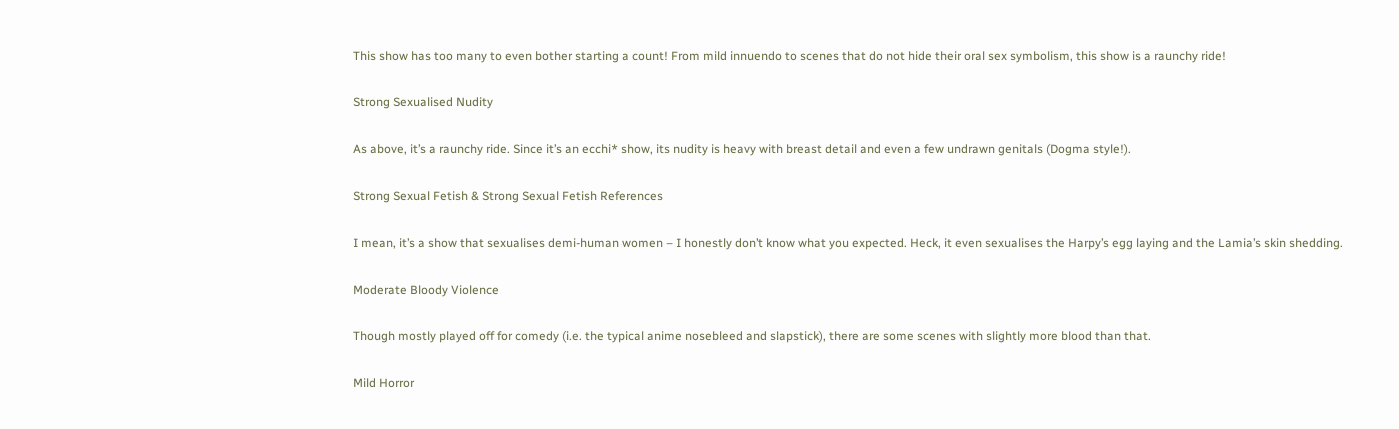This show has too many to even bother starting a count! From mild innuendo to scenes that do not hide their oral sex symbolism, this show is a raunchy ride!

Strong Sexualised Nudity

As above, it’s a raunchy ride. Since it’s an ecchi* show, its nudity is heavy with breast detail and even a few undrawn genitals (Dogma style!).

Strong Sexual Fetish & Strong Sexual Fetish References

I mean, it’s a show that sexualises demi-human women – I honestly don’t know what you expected. Heck, it even sexualises the Harpy’s egg laying and the Lamia’s skin shedding.

Moderate Bloody Violence

Though mostly played off for comedy (i.e. the typical anime nosebleed and slapstick), there are some scenes with slightly more blood than that.

Mild Horror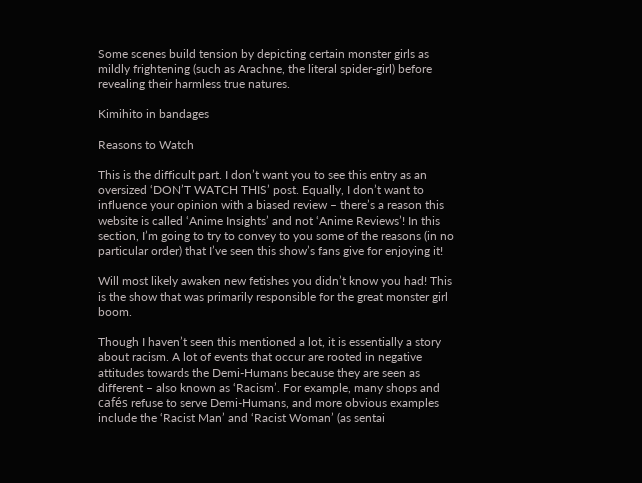Some scenes build tension by depicting certain monster girls as mildly frightening (such as Arachne, the literal spider-girl) before revealing their harmless true natures.

Kimihito in bandages

Reasons to Watch

This is the difficult part. I don’t want you to see this entry as an oversized ‘DON’T WATCH THIS’ post. Equally, I don’t want to influence your opinion with a biased review – there’s a reason this website is called ‘Anime Insights’ and not ‘Anime Reviews’! In this section, I’m going to try to convey to you some of the reasons (in no particular order) that I’ve seen this show’s fans give for enjoying it!

Will most likely awaken new fetishes you didn’t know you had! This is the show that was primarily responsible for the great monster girl boom.

Though I haven’t seen this mentioned a lot, it is essentially a story about racism. A lot of events that occur are rooted in negative attitudes towards the Demi-Humans because they are seen as different – also known as ‘Racism’. For example, many shops and cafés refuse to serve Demi-Humans, and more obvious examples include the ‘Racist Man’ and ‘Racist Woman’ (as sentai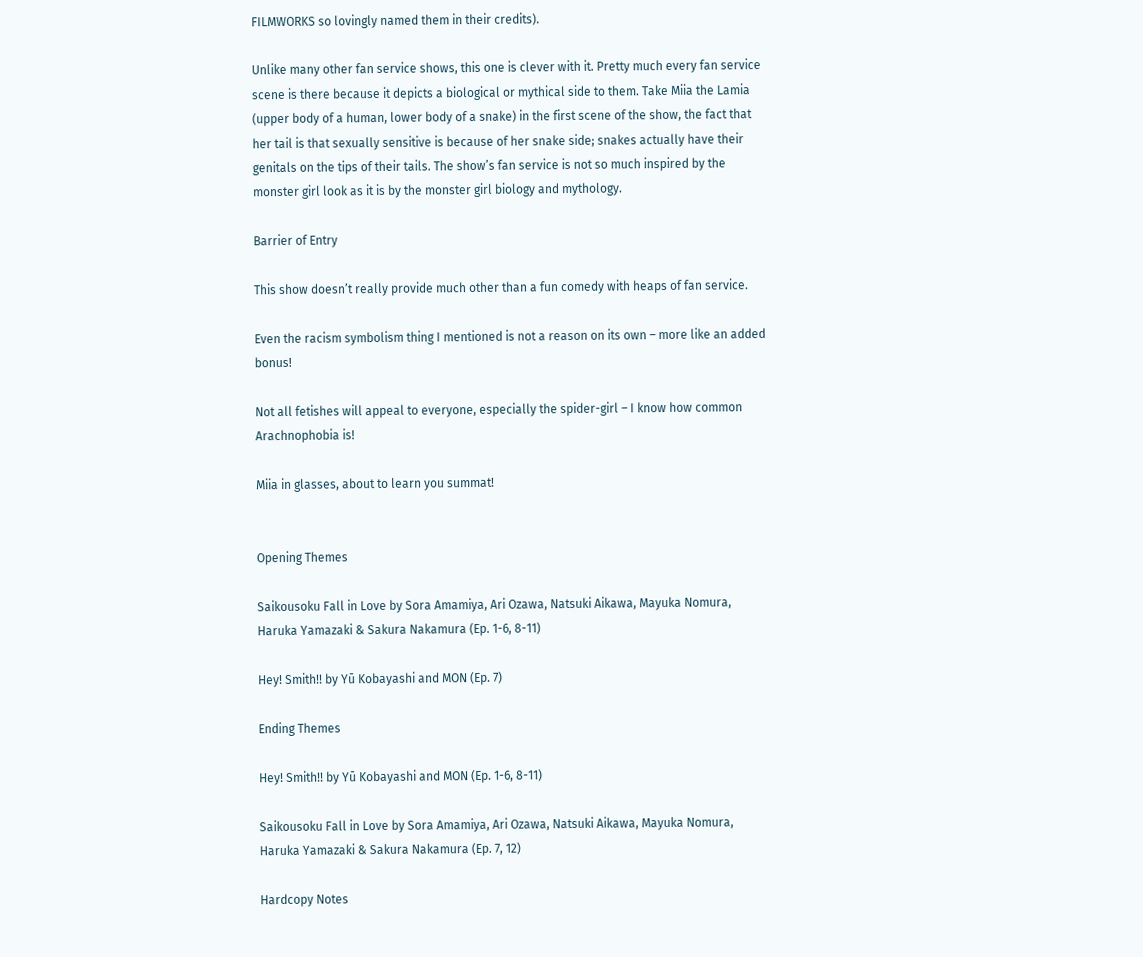FILMWORKS so lovingly named them in their credits).

Unlike many other fan service shows, this one is clever with it. Pretty much every fan service scene is there because it depicts a biological or mythical side to them. Take Miia the Lamia (upper body of a human, lower body of a snake) in the first scene of the show, the fact that her tail is that sexually sensitive is because of her snake side; snakes actually have their genitals on the tips of their tails. The show’s fan service is not so much inspired by the monster girl look as it is by the monster girl biology and mythology.

Barrier of Entry

This show doesn’t really provide much other than a fun comedy with heaps of fan service.

Even the racism symbolism thing I mentioned is not a reason on its own – more like an added bonus!

Not all fetishes will appeal to everyone, especially the spider-girl – I know how common Arachnophobia is!

Miia in glasses, about to learn you summat!


Opening Themes

Saikousoku Fall in Love by Sora Amamiya, Ari Ozawa, Natsuki Aikawa, Mayuka Nomura, Haruka Yamazaki & Sakura Nakamura (Ep. 1-6, 8-11)

Hey! Smith!! by Yū Kobayashi and MON (Ep. 7)

Ending Themes

Hey! Smith!! by Yū Kobayashi and MON (Ep. 1-6, 8-11)

Saikousoku Fall in Love by Sora Amamiya, Ari Ozawa, Natsuki Aikawa, Mayuka Nomura, Haruka Yamazaki & Sakura Nakamura (Ep. 7, 12)

Hardcopy Notes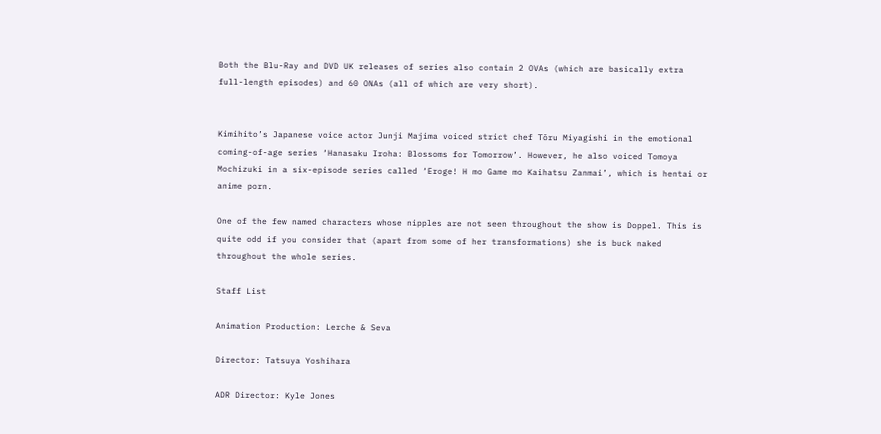Both the Blu-Ray and DVD UK releases of series also contain 2 OVAs (which are basically extra full-length episodes) and 60 ONAs (all of which are very short).


Kimihito’s Japanese voice actor Junji Majima voiced strict chef Tōru Miyagishi in the emotional coming-of-age series ‘Hanasaku Iroha: Blossoms for Tomorrow’. However, he also voiced Tomoya Mochizuki in a six-episode series called ‘Eroge! H mo Game mo Kaihatsu Zanmai’, which is hentai or anime porn.

One of the few named characters whose nipples are not seen throughout the show is Doppel. This is quite odd if you consider that (apart from some of her transformations) she is buck naked throughout the whole series.

Staff List

Animation Production: Lerche & Seva

Director: Tatsuya Yoshihara

ADR Director: Kyle Jones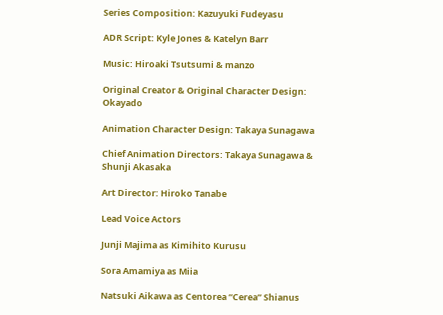Series Composition: Kazuyuki Fudeyasu

ADR Script: Kyle Jones & Katelyn Barr

Music: Hiroaki Tsutsumi & manzo

Original Creator & Original Character Design: Okayado

Animation Character Design: Takaya Sunagawa

Chief Animation Directors: Takaya Sunagawa & Shunji Akasaka

Art Director: Hiroko Tanabe

Lead Voice Actors

Junji Majima as Kimihito Kurusu

Sora Amamiya as Miia

Natsuki Aikawa as Centorea “Cerea” Shianus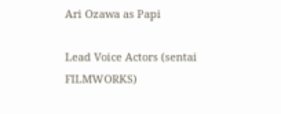Ari Ozawa as Papi

Lead Voice Actors (sentai FILMWORKS)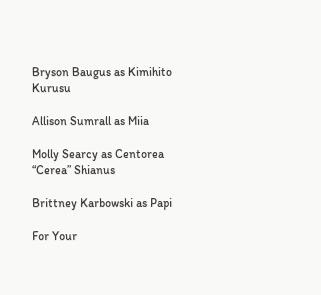Bryson Baugus as Kimihito Kurusu

Allison Sumrall as Miia

Molly Searcy as Centorea “Cerea” Shianus

Brittney Karbowski as Papi

For Your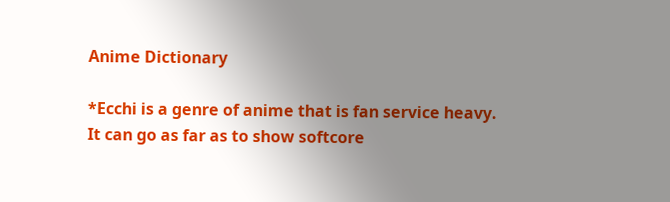Anime Dictionary

*Ecchi is a genre of anime that is fan service heavy. It can go as far as to show softcore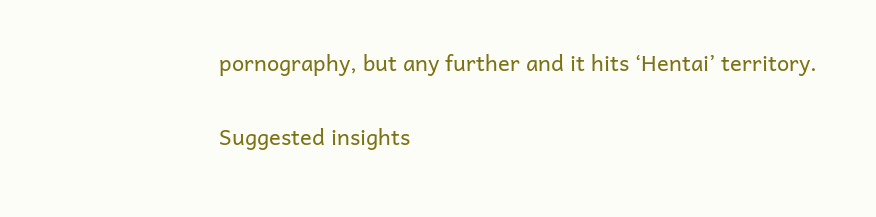pornography, but any further and it hits ‘Hentai’ territory.

Suggested insights